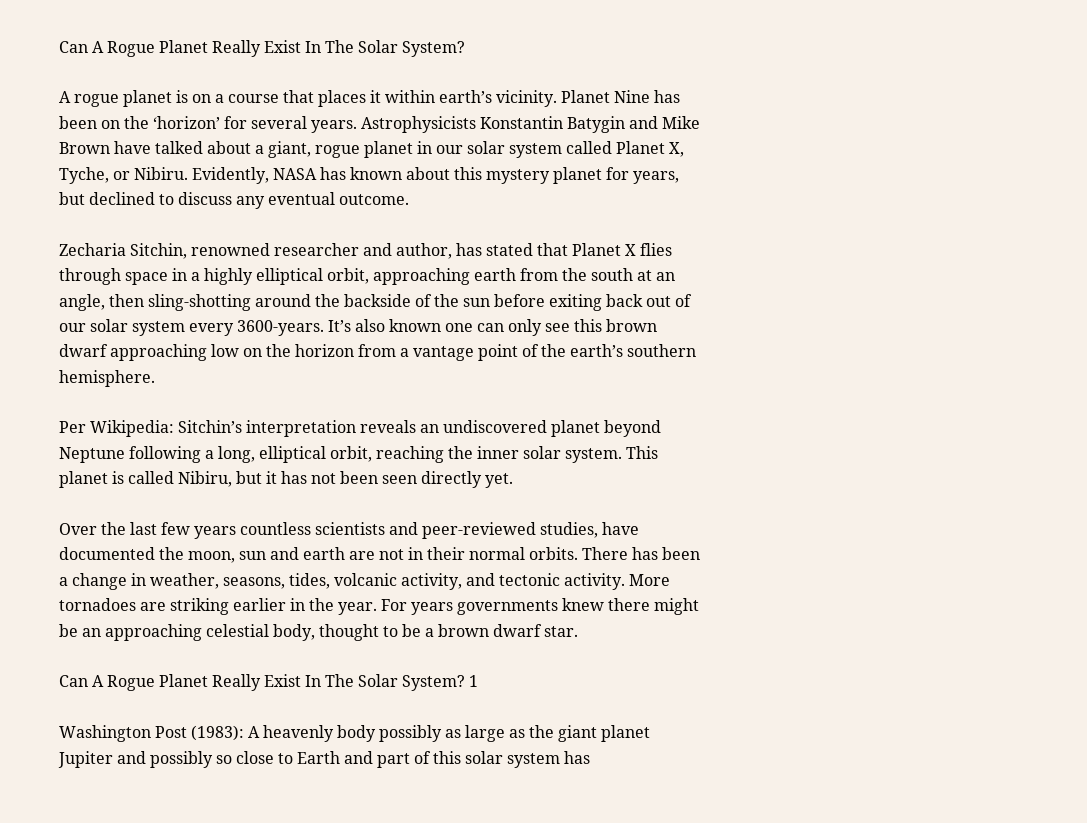Can A Rogue Planet Really Exist In The Solar System?

A rogue planet is on a course that places it within earth’s vicinity. Planet Nine has been on the ‘horizon’ for several years. Astrophysicists Konstantin Batygin and Mike Brown have talked about a giant, rogue planet in our solar system called Planet X, Tyche, or Nibiru. Evidently, NASA has known about this mystery planet for years, but declined to discuss any eventual outcome.

Zecharia Sitchin, renowned researcher and author, has stated that Planet X flies through space in a highly elliptical orbit, approaching earth from the south at an angle, then sling-shotting around the backside of the sun before exiting back out of our solar system every 3600-years. It’s also known one can only see this brown dwarf approaching low on the horizon from a vantage point of the earth’s southern hemisphere.

Per Wikipedia: Sitchin’s interpretation reveals an undiscovered planet beyond Neptune following a long, elliptical orbit, reaching the inner solar system. This planet is called Nibiru, but it has not been seen directly yet.

Over the last few years countless scientists and peer-reviewed studies, have documented the moon, sun and earth are not in their normal orbits. There has been a change in weather, seasons, tides, volcanic activity, and tectonic activity. More tornadoes are striking earlier in the year. For years governments knew there might be an approaching celestial body, thought to be a brown dwarf star.

Can A Rogue Planet Really Exist In The Solar System? 1

Washington Post (1983): A heavenly body possibly as large as the giant planet Jupiter and possibly so close to Earth and part of this solar system has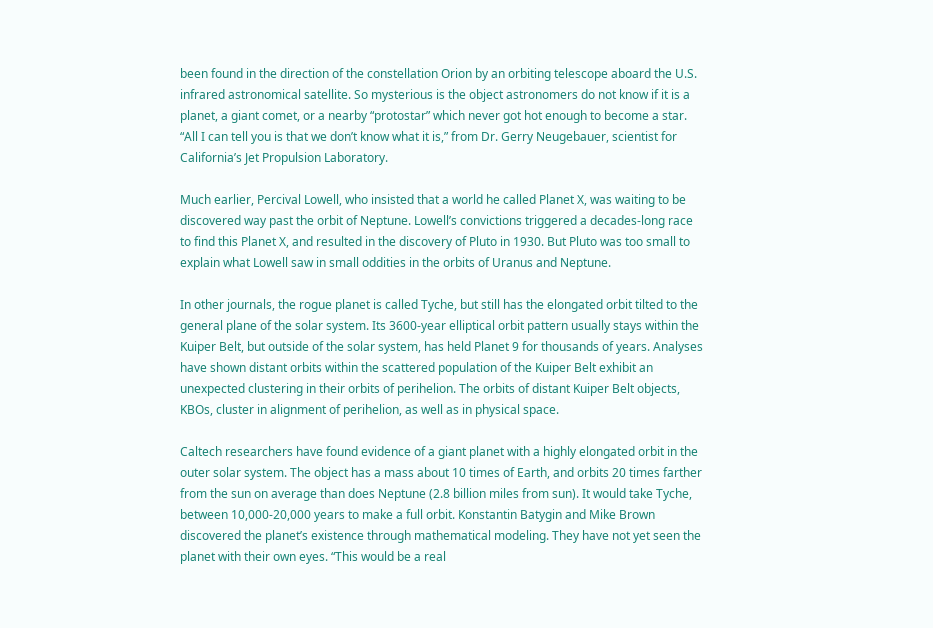been found in the direction of the constellation Orion by an orbiting telescope aboard the U.S. infrared astronomical satellite. So mysterious is the object astronomers do not know if it is a planet, a giant comet, or a nearby “protostar” which never got hot enough to become a star. “All I can tell you is that we don’t know what it is,” from Dr. Gerry Neugebauer, scientist for California’s Jet Propulsion Laboratory.

Much earlier, Percival Lowell, who insisted that a world he called Planet X, was waiting to be discovered way past the orbit of Neptune. Lowell’s convictions triggered a decades-long race to find this Planet X, and resulted in the discovery of Pluto in 1930. But Pluto was too small to explain what Lowell saw in small oddities in the orbits of Uranus and Neptune.

In other journals, the rogue planet is called Tyche, but still has the elongated orbit tilted to the general plane of the solar system. Its 3600-year elliptical orbit pattern usually stays within the Kuiper Belt, but outside of the solar system, has held Planet 9 for thousands of years. Analyses have shown distant orbits within the scattered population of the Kuiper Belt exhibit an unexpected clustering in their orbits of perihelion. The orbits of distant Kuiper Belt objects, KBOs, cluster in alignment of perihelion, as well as in physical space.

Caltech researchers have found evidence of a giant planet with a highly elongated orbit in the outer solar system. The object has a mass about 10 times of Earth, and orbits 20 times farther from the sun on average than does Neptune (2.8 billion miles from sun). It would take Tyche, between 10,000-20,000 years to make a full orbit. Konstantin Batygin and Mike Brown discovered the planet’s existence through mathematical modeling. They have not yet seen the planet with their own eyes. “This would be a real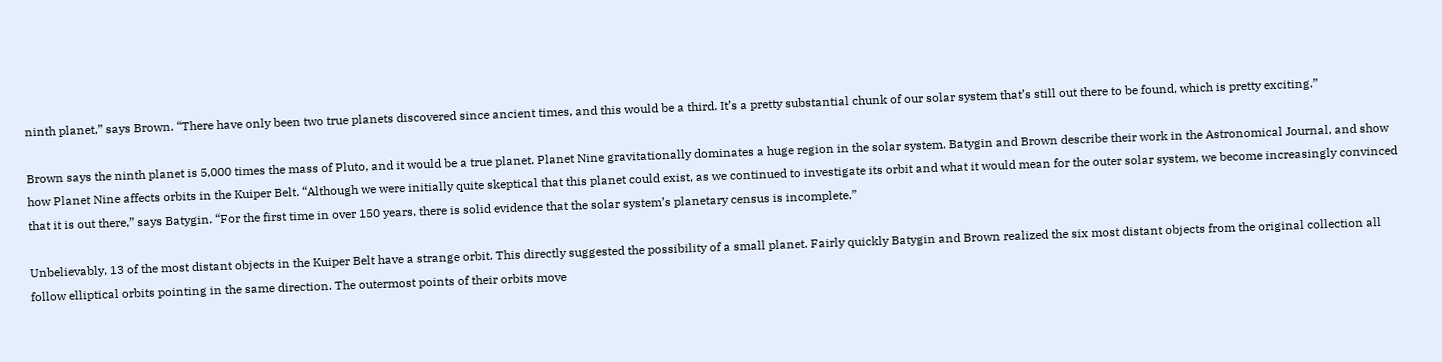ninth planet,” says Brown. “There have only been two true planets discovered since ancient times, and this would be a third. It’s a pretty substantial chunk of our solar system that’s still out there to be found, which is pretty exciting.”

Brown says the ninth planet is 5,000 times the mass of Pluto, and it would be a true planet. Planet Nine gravitationally dominates a huge region in the solar system. Batygin and Brown describe their work in the Astronomical Journal, and show how Planet Nine affects orbits in the Kuiper Belt. “Although we were initially quite skeptical that this planet could exist, as we continued to investigate its orbit and what it would mean for the outer solar system, we become increasingly convinced that it is out there,” says Batygin. “For the first time in over 150 years, there is solid evidence that the solar system’s planetary census is incomplete.”

Unbelievably, 13 of the most distant objects in the Kuiper Belt have a strange orbit. This directly suggested the possibility of a small planet. Fairly quickly Batygin and Brown realized the six most distant objects from the original collection all follow elliptical orbits pointing in the same direction. The outermost points of their orbits move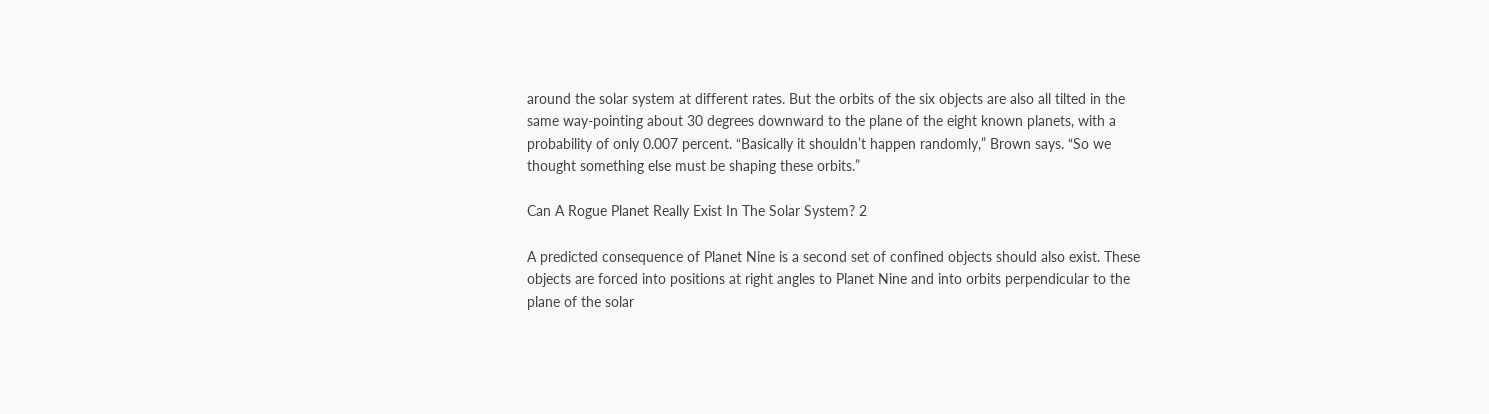around the solar system at different rates. But the orbits of the six objects are also all tilted in the same way-pointing about 30 degrees downward to the plane of the eight known planets, with a probability of only 0.007 percent. “Basically it shouldn’t happen randomly,” Brown says. “So we thought something else must be shaping these orbits.”

Can A Rogue Planet Really Exist In The Solar System? 2

A predicted consequence of Planet Nine is a second set of confined objects should also exist. These objects are forced into positions at right angles to Planet Nine and into orbits perpendicular to the plane of the solar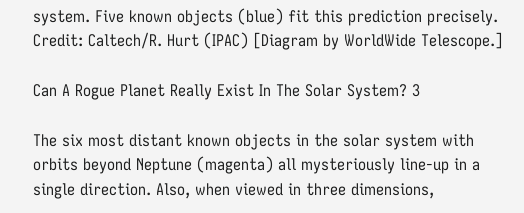system. Five known objects (blue) fit this prediction precisely.
Credit: Caltech/R. Hurt (IPAC) [Diagram by WorldWide Telescope.]

Can A Rogue Planet Really Exist In The Solar System? 3

The six most distant known objects in the solar system with orbits beyond Neptune (magenta) all mysteriously line-up in a single direction. Also, when viewed in three dimensions,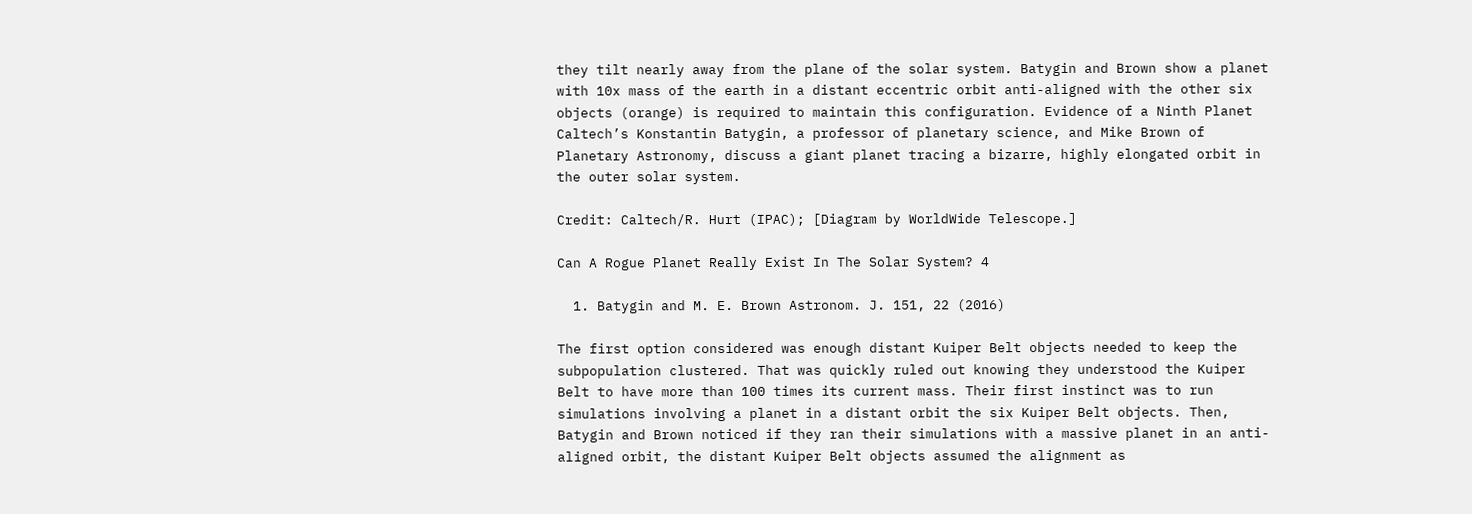they tilt nearly away from the plane of the solar system. Batygin and Brown show a planet with 10x mass of the earth in a distant eccentric orbit anti-aligned with the other six objects (orange) is required to maintain this configuration. Evidence of a Ninth Planet Caltech’s Konstantin Batygin, a professor of planetary science, and Mike Brown of Planetary Astronomy, discuss a giant planet tracing a bizarre, highly elongated orbit in the outer solar system.

Credit: Caltech/R. Hurt (IPAC); [Diagram by WorldWide Telescope.]

Can A Rogue Planet Really Exist In The Solar System? 4

  1. Batygin and M. E. Brown Astronom. J. 151, 22 (2016)

The first option considered was enough distant Kuiper Belt objects needed to keep the subpopulation clustered. That was quickly ruled out knowing they understood the Kuiper Belt to have more than 100 times its current mass. Their first instinct was to run simulations involving a planet in a distant orbit the six Kuiper Belt objects. Then, Batygin and Brown noticed if they ran their simulations with a massive planet in an anti-aligned orbit, the distant Kuiper Belt objects assumed the alignment as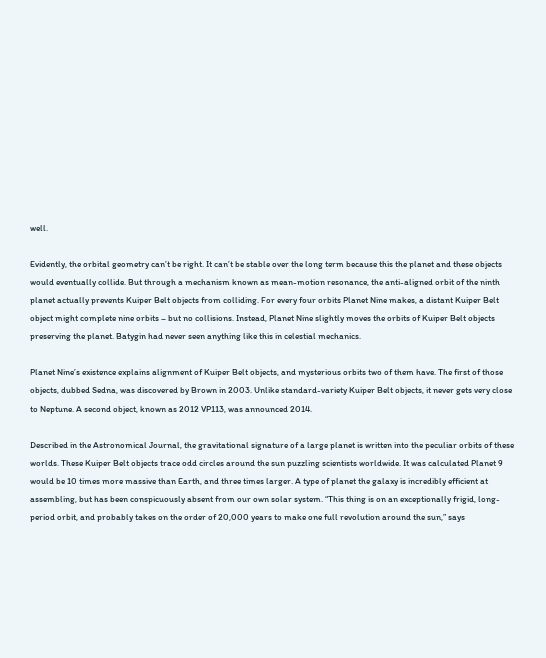well.

Evidently, the orbital geometry can’t be right. It can’t be stable over the long term because this the planet and these objects would eventually collide. But through a mechanism known as mean-motion resonance, the anti-aligned orbit of the ninth planet actually prevents Kuiper Belt objects from colliding. For every four orbits Planet Nine makes, a distant Kuiper Belt object might complete nine orbits – but no collisions. Instead, Planet Nine slightly moves the orbits of Kuiper Belt objects preserving the planet. Batygin had never seen anything like this in celestial mechanics.

Planet Nine’s existence explains alignment of Kuiper Belt objects, and mysterious orbits two of them have. The first of those objects, dubbed Sedna, was discovered by Brown in 2003. Unlike standard-variety Kuiper Belt objects, it never gets very close to Neptune. A second object, known as 2012 VP113, was announced 2014.

Described in the Astronomical Journal, the gravitational signature of a large planet is written into the peculiar orbits of these worlds. These Kuiper Belt objects trace odd circles around the sun puzzling scientists worldwide. It was calculated Planet 9 would be 10 times more massive than Earth, and three times larger. A type of planet the galaxy is incredibly efficient at assembling, but has been conspicuously absent from our own solar system. “This thing is on an exceptionally frigid, long-period orbit, and probably takes on the order of 20,000 years to make one full revolution around the sun,” says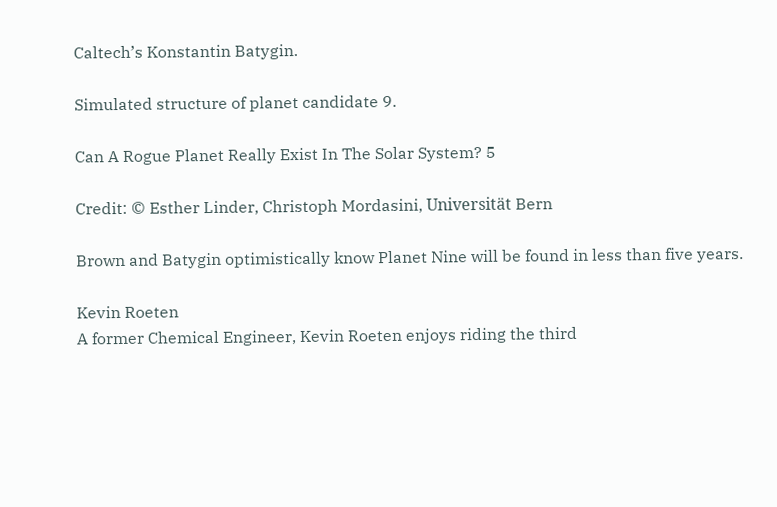Caltech’s Konstantin Batygin.

Simulated structure of planet candidate 9.

Can A Rogue Planet Really Exist In The Solar System? 5

Credit: © Esther Linder, Christoph Mordasini, Universität Bern

Brown and Batygin optimistically know Planet Nine will be found in less than five years.

Kevin Roeten
A former Chemical Engineer, Kevin Roeten enjoys riding the third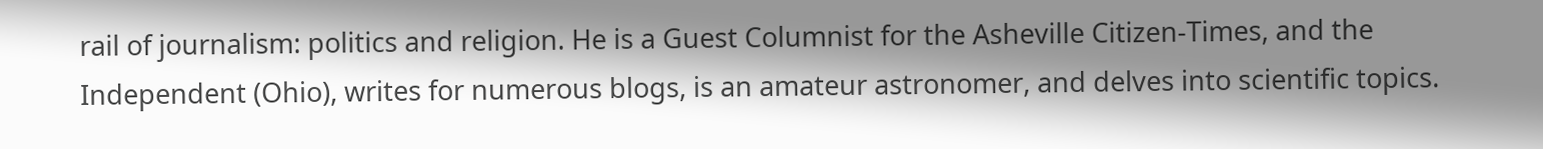rail of journalism: politics and religion. He is a Guest Columnist for the Asheville Citizen-Times, and the Independent (Ohio), writes for numerous blogs, is an amateur astronomer, and delves into scientific topics.